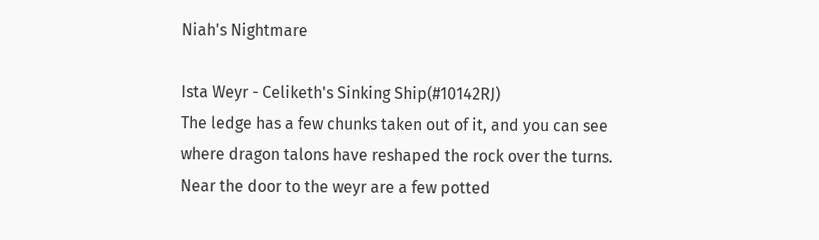Niah's Nightmare

Ista Weyr - Celiketh's Sinking Ship(#10142RJ)
The ledge has a few chunks taken out of it, and you can see where dragon talons have reshaped the rock over the turns. Near the door to the weyr are a few potted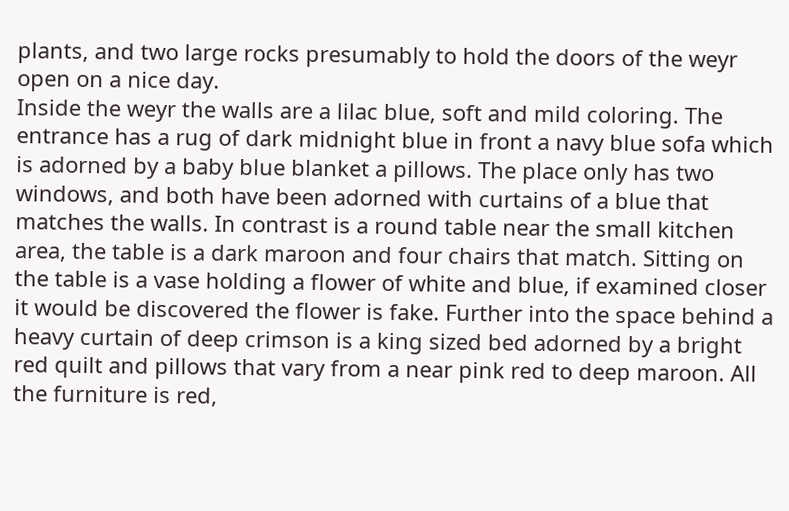plants, and two large rocks presumably to hold the doors of the weyr open on a nice day.
Inside the weyr the walls are a lilac blue, soft and mild coloring. The entrance has a rug of dark midnight blue in front a navy blue sofa which is adorned by a baby blue blanket a pillows. The place only has two windows, and both have been adorned with curtains of a blue that matches the walls. In contrast is a round table near the small kitchen area, the table is a dark maroon and four chairs that match. Sitting on the table is a vase holding a flower of white and blue, if examined closer it would be discovered the flower is fake. Further into the space behind a heavy curtain of deep crimson is a king sized bed adorned by a bright red quilt and pillows that vary from a near pink red to deep maroon. All the furniture is red,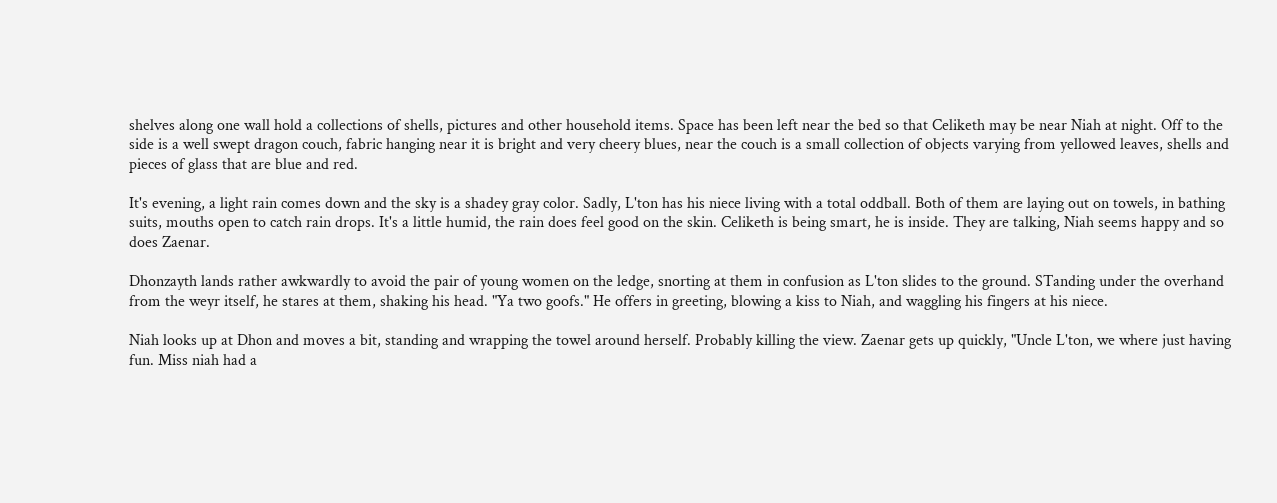shelves along one wall hold a collections of shells, pictures and other household items. Space has been left near the bed so that Celiketh may be near Niah at night. Off to the side is a well swept dragon couch, fabric hanging near it is bright and very cheery blues, near the couch is a small collection of objects varying from yellowed leaves, shells and pieces of glass that are blue and red.

It's evening, a light rain comes down and the sky is a shadey gray color. Sadly, L'ton has his niece living with a total oddball. Both of them are laying out on towels, in bathing suits, mouths open to catch rain drops. It's a little humid, the rain does feel good on the skin. Celiketh is being smart, he is inside. They are talking, Niah seems happy and so does Zaenar.

Dhonzayth lands rather awkwardly to avoid the pair of young women on the ledge, snorting at them in confusion as L'ton slides to the ground. STanding under the overhand from the weyr itself, he stares at them, shaking his head. "Ya two goofs." He offers in greeting, blowing a kiss to Niah, and waggling his fingers at his niece.

Niah looks up at Dhon and moves a bit, standing and wrapping the towel around herself. Probably killing the view. Zaenar gets up quickly, "Uncle L'ton, we where just having fun. Miss niah had a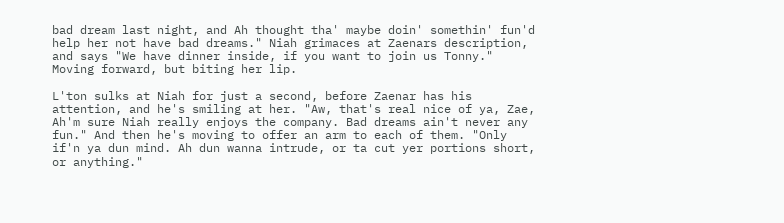bad dream last night, and Ah thought tha' maybe doin' somethin' fun'd help her not have bad dreams." Niah grimaces at Zaenars description, and says "We have dinner inside, if you want to join us Tonny." Moving forward, but biting her lip.

L'ton sulks at Niah for just a second, before Zaenar has his attention, and he's smiling at her. "Aw, that's real nice of ya, Zae, Ah'm sure Niah really enjoys the company. Bad dreams ain't never any fun." And then he's moving to offer an arm to each of them. "Only if'n ya dun mind. Ah dun wanna intrude, or ta cut yer portions short, or anything."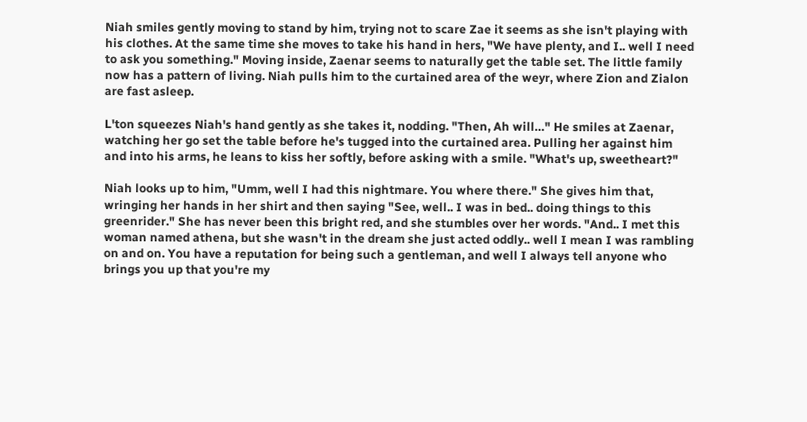Niah smiles gently moving to stand by him, trying not to scare Zae it seems as she isn't playing with his clothes. At the same time she moves to take his hand in hers, "We have plenty, and I.. well I need to ask you something." Moving inside, Zaenar seems to naturally get the table set. The little family now has a pattern of living. Niah pulls him to the curtained area of the weyr, where Zion and Zialon are fast asleep.

L'ton squeezes Niah's hand gently as she takes it, nodding. "Then, Ah will…" He smiles at Zaenar, watching her go set the table before he's tugged into the curtained area. Pulling her against him and into his arms, he leans to kiss her softly, before asking with a smile. "What's up, sweetheart?"

Niah looks up to him, "Umm, well I had this nightmare. You where there." She gives him that, wringing her hands in her shirt and then saying "See, well.. I was in bed.. doing things to this greenrider." She has never been this bright red, and she stumbles over her words. "And.. I met this woman named athena, but she wasn't in the dream she just acted oddly.. well I mean I was rambling on and on. You have a reputation for being such a gentleman, and well I always tell anyone who brings you up that you're my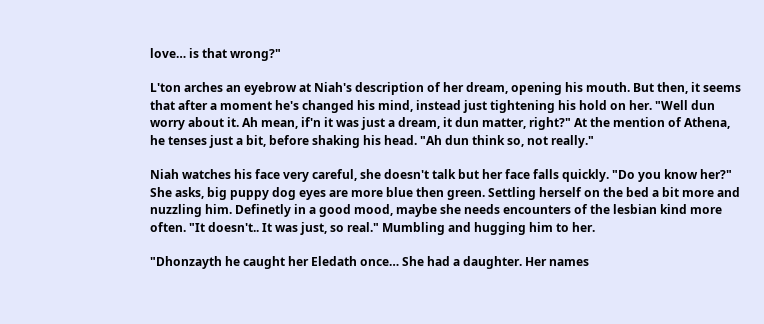love… is that wrong?"

L'ton arches an eyebrow at Niah's description of her dream, opening his mouth. But then, it seems that after a moment he's changed his mind, instead just tightening his hold on her. "Well dun worry about it. Ah mean, if'n it was just a dream, it dun matter, right?" At the mention of Athena, he tenses just a bit, before shaking his head. "Ah dun think so, not really."

Niah watches his face very careful, she doesn't talk but her face falls quickly. "Do you know her?" She asks, big puppy dog eyes are more blue then green. Settling herself on the bed a bit more and nuzzling him. Definetly in a good mood, maybe she needs encounters of the lesbian kind more often. "It doesn't.. It was just, so real." Mumbling and hugging him to her.

"Dhonzayth he caught her Eledath once… She had a daughter. Her names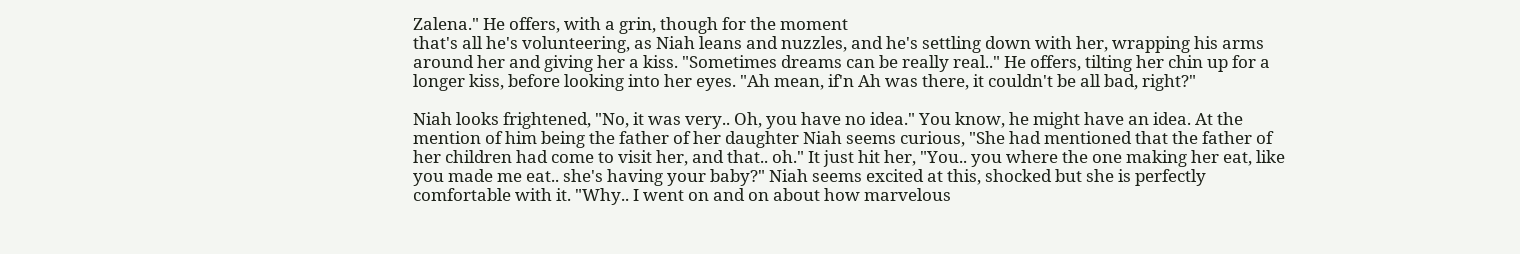Zalena." He offers, with a grin, though for the moment
that's all he's volunteering, as Niah leans and nuzzles, and he's settling down with her, wrapping his arms around her and giving her a kiss. "Sometimes dreams can be really real.." He offers, tilting her chin up for a longer kiss, before looking into her eyes. "Ah mean, if'n Ah was there, it couldn't be all bad, right?"

Niah looks frightened, "No, it was very.. Oh, you have no idea." You know, he might have an idea. At the mention of him being the father of her daughter Niah seems curious, "She had mentioned that the father of her children had come to visit her, and that.. oh." It just hit her, "You.. you where the one making her eat, like you made me eat.. she's having your baby?" Niah seems excited at this, shocked but she is perfectly comfortable with it. "Why.. I went on and on about how marvelous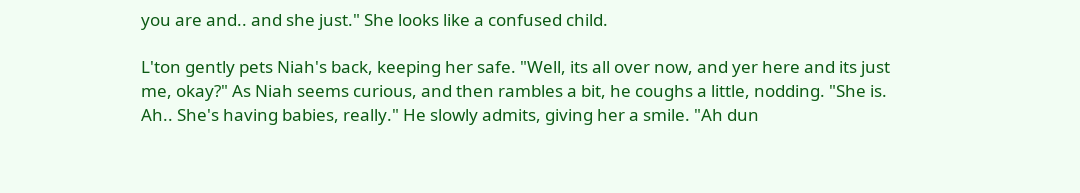you are and.. and she just." She looks like a confused child.

L'ton gently pets Niah's back, keeping her safe. "Well, its all over now, and yer here and its just me, okay?" As Niah seems curious, and then rambles a bit, he coughs a little, nodding. "She is. Ah.. She's having babies, really." He slowly admits, giving her a smile. "Ah dun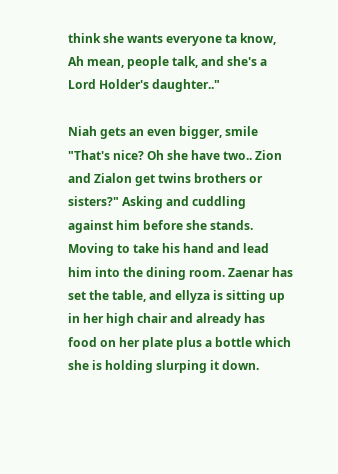think she wants everyone ta know, Ah mean, people talk, and she's a Lord Holder's daughter.."

Niah gets an even bigger, smile "That's nice? Oh she have two.. Zion and Zialon get twins brothers or sisters?" Asking and cuddling against him before she stands. Moving to take his hand and lead him into the dining room. Zaenar has set the table, and ellyza is sitting up in her high chair and already has food on her plate plus a bottle which she is holding slurping it down.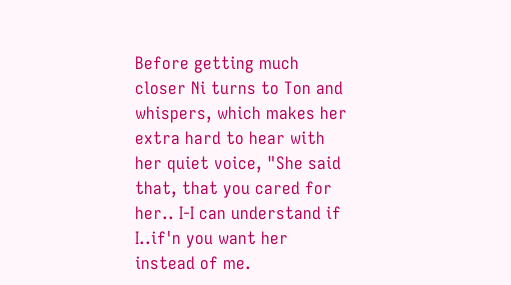Before getting much closer Ni turns to Ton and whispers, which makes her extra hard to hear with her quiet voice, "She said that, that you cared for her.. I-I can understand if I..if'n you want her instead of me.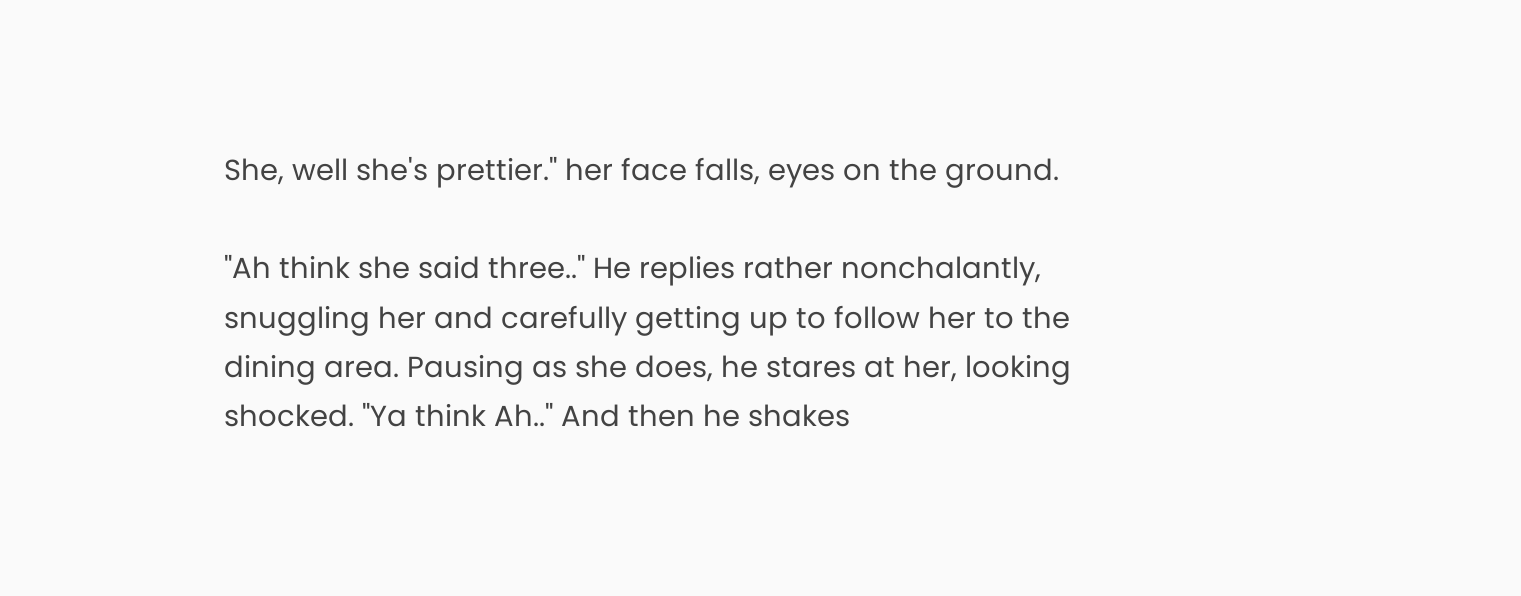She, well she's prettier." her face falls, eyes on the ground.

"Ah think she said three.." He replies rather nonchalantly, snuggling her and carefully getting up to follow her to the dining area. Pausing as she does, he stares at her, looking shocked. "Ya think Ah.." And then he shakes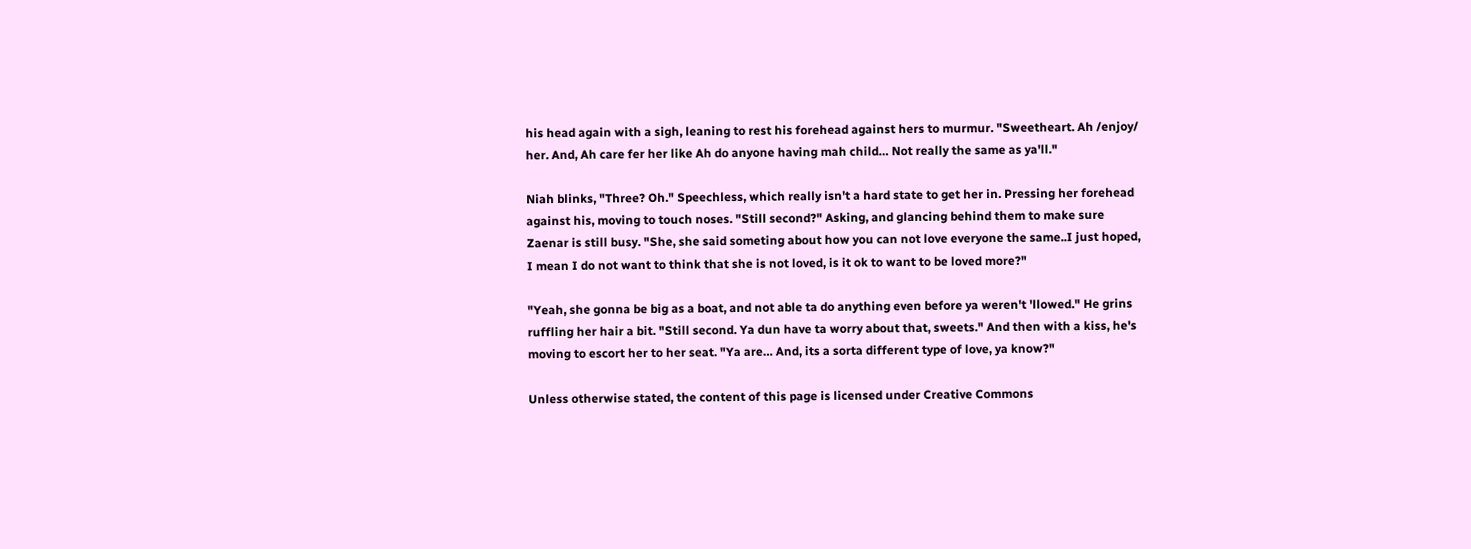his head again with a sigh, leaning to rest his forehead against hers to murmur. "Sweetheart. Ah /enjoy/ her. And, Ah care fer her like Ah do anyone having mah child… Not really the same as ya'll."

Niah blinks, "Three? Oh." Speechless, which really isn't a hard state to get her in. Pressing her forehead against his, moving to touch noses. "Still second?" Asking, and glancing behind them to make sure Zaenar is still busy. "She, she said someting about how you can not love everyone the same..I just hoped, I mean I do not want to think that she is not loved, is it ok to want to be loved more?"

"Yeah, she gonna be big as a boat, and not able ta do anything even before ya weren't 'llowed." He grins ruffling her hair a bit. "Still second. Ya dun have ta worry about that, sweets." And then with a kiss, he's moving to escort her to her seat. "Ya are… And, its a sorta different type of love, ya know?"

Unless otherwise stated, the content of this page is licensed under Creative Commons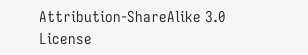Attribution-ShareAlike 3.0 License